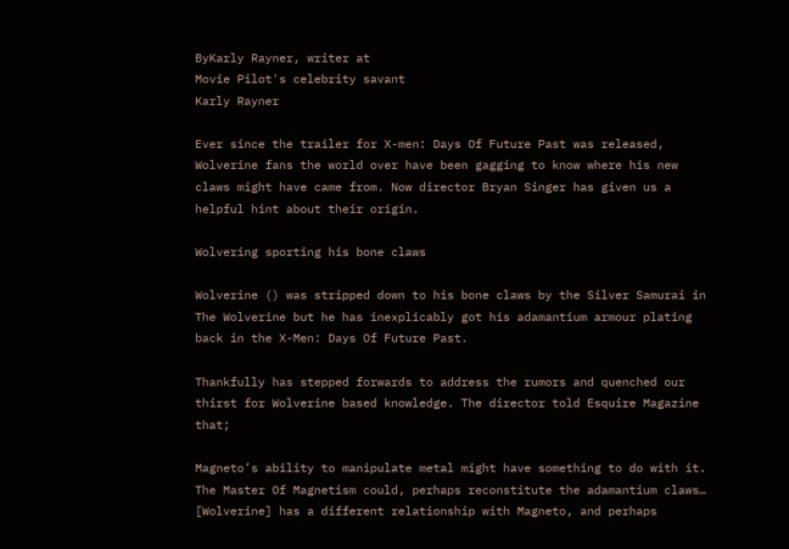ByKarly Rayner, writer at
Movie Pilot's celebrity savant
Karly Rayner

Ever since the trailer for X-men: Days Of Future Past was released, Wolverine fans the world over have been gagging to know where his new claws might have came from. Now director Bryan Singer has given us a helpful hint about their origin.

Wolvering sporting his bone claws

Wolverine () was stripped down to his bone claws by the Silver Samurai in The Wolverine but he has inexplicably got his adamantium armour plating back in the X-Men: Days Of Future Past.

Thankfully has stepped forwards to address the rumors and quenched our thirst for Wolverine based knowledge. The director told Esquire Magazine that;

Magneto’s ability to manipulate metal might have something to do with it. The Master Of Magnetism could, perhaps reconstitute the adamantium claws… [Wolverine] has a different relationship with Magneto, and perhaps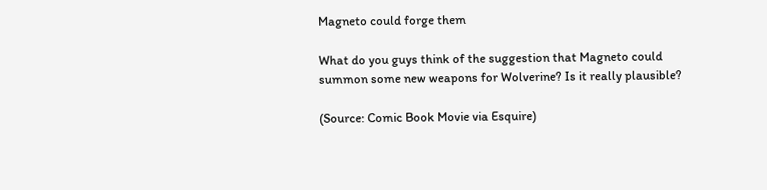Magneto could forge them

What do you guys think of the suggestion that Magneto could summon some new weapons for Wolverine? Is it really plausible?

(Source: Comic Book Movie via Esquire)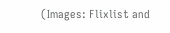(Images: Flixlist and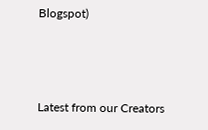Blogspot)



Latest from our Creators